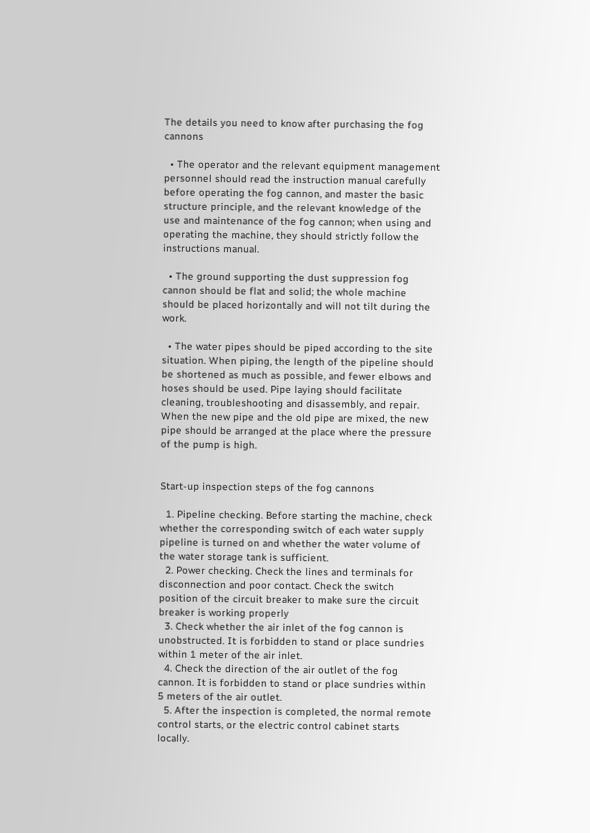The details you need to know after purchasing the fog cannons

  • The operator and the relevant equipment management personnel should read the instruction manual carefully before operating the fog cannon, and master the basic structure principle, and the relevant knowledge of the use and maintenance of the fog cannon; when using and operating the machine, they should strictly follow the instructions manual.

  • The ground supporting the dust suppression fog cannon should be flat and solid; the whole machine should be placed horizontally and will not tilt during the work.

  • The water pipes should be piped according to the site situation. When piping, the length of the pipeline should be shortened as much as possible, and fewer elbows and hoses should be used. Pipe laying should facilitate cleaning, troubleshooting and disassembly, and repair. When the new pipe and the old pipe are mixed, the new pipe should be arranged at the place where the pressure of the pump is high.


Start-up inspection steps of the fog cannons

  1. Pipeline checking. Before starting the machine, check whether the corresponding switch of each water supply pipeline is turned on and whether the water volume of the water storage tank is sufficient.
  2. Power checking. Check the lines and terminals for disconnection and poor contact. Check the switch position of the circuit breaker to make sure the circuit breaker is working properly
  3. Check whether the air inlet of the fog cannon is unobstructed. It is forbidden to stand or place sundries within 1 meter of the air inlet.
  4. Check the direction of the air outlet of the fog cannon. It is forbidden to stand or place sundries within 5 meters of the air outlet.
  5. After the inspection is completed, the normal remote control starts, or the electric control cabinet starts locally.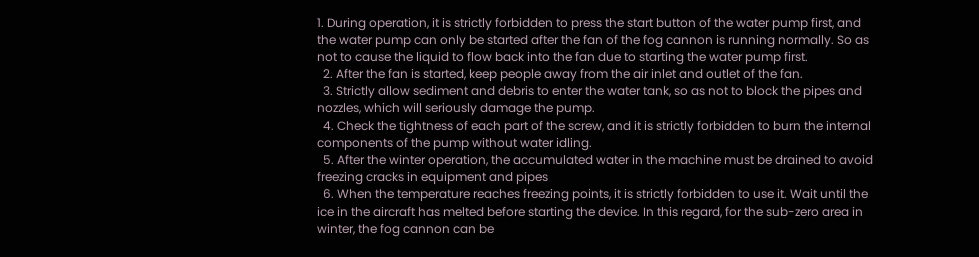1. During operation, it is strictly forbidden to press the start button of the water pump first, and the water pump can only be started after the fan of the fog cannon is running normally. So as not to cause the liquid to flow back into the fan due to starting the water pump first.
  2. After the fan is started, keep people away from the air inlet and outlet of the fan.
  3. Strictly allow sediment and debris to enter the water tank, so as not to block the pipes and nozzles, which will seriously damage the pump.
  4. Check the tightness of each part of the screw, and it is strictly forbidden to burn the internal components of the pump without water idling.
  5. After the winter operation, the accumulated water in the machine must be drained to avoid freezing cracks in equipment and pipes
  6. When the temperature reaches freezing points, it is strictly forbidden to use it. Wait until the ice in the aircraft has melted before starting the device. In this regard, for the sub-zero area in winter, the fog cannon can be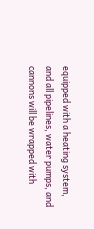equipped with a heating system, and all pipelines, water pumps, and cannons will be wrapped with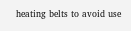heating belts to avoid use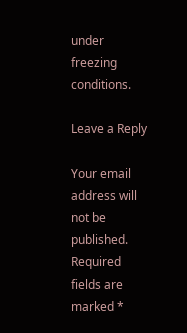under freezing conditions.

Leave a Reply

Your email address will not be published. Required fields are marked *